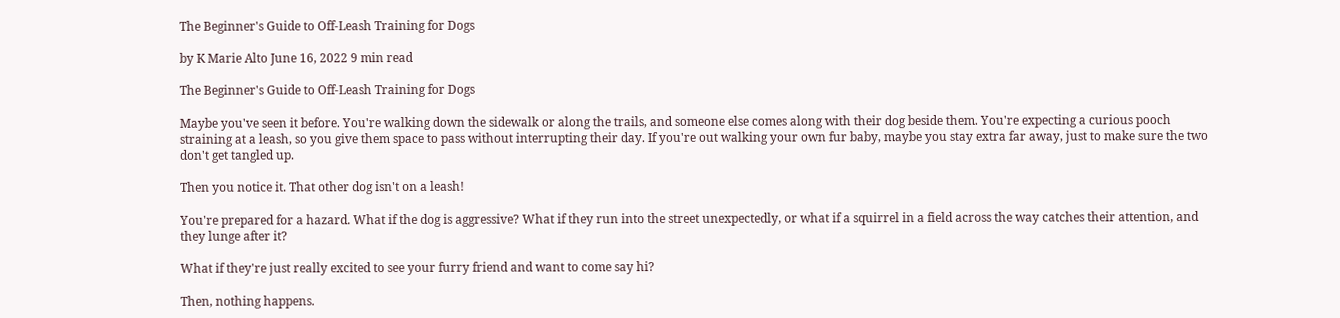The Beginner's Guide to Off-Leash Training for Dogs

by K Marie Alto June 16, 2022 9 min read

The Beginner's Guide to Off-Leash Training for Dogs

Maybe you've seen it before. You're walking down the sidewalk or along the trails, and someone else comes along with their dog beside them. You're expecting a curious pooch straining at a leash, so you give them space to pass without interrupting their day. If you're out walking your own fur baby, maybe you stay extra far away, just to make sure the two don't get tangled up.

Then you notice it. That other dog isn't on a leash!

You're prepared for a hazard. What if the dog is aggressive? What if they run into the street unexpectedly, or what if a squirrel in a field across the way catches their attention, and they lunge after it?

What if they're just really excited to see your furry friend and want to come say hi?

Then, nothing happens.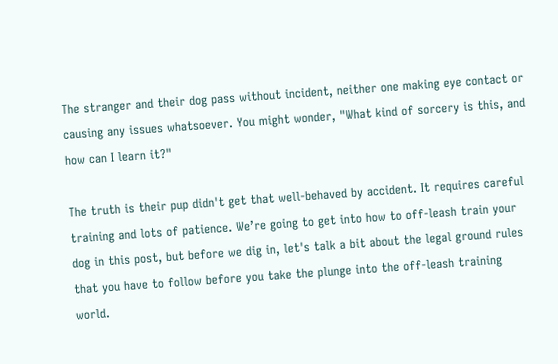The stranger and their dog pass without incident, neither one making eye contact or causing any issues whatsoever. You might wonder, "What kind of sorcery is this, and how can I learn it?"

The truth is their pup didn't get that well-behaved by accident. It requires careful training and lots of patience. We’re going to get into how to off-leash train your dog in this post, but before we dig in, let's talk a bit about the legal ground rules that you have to follow before you take the plunge into the off-leash training world.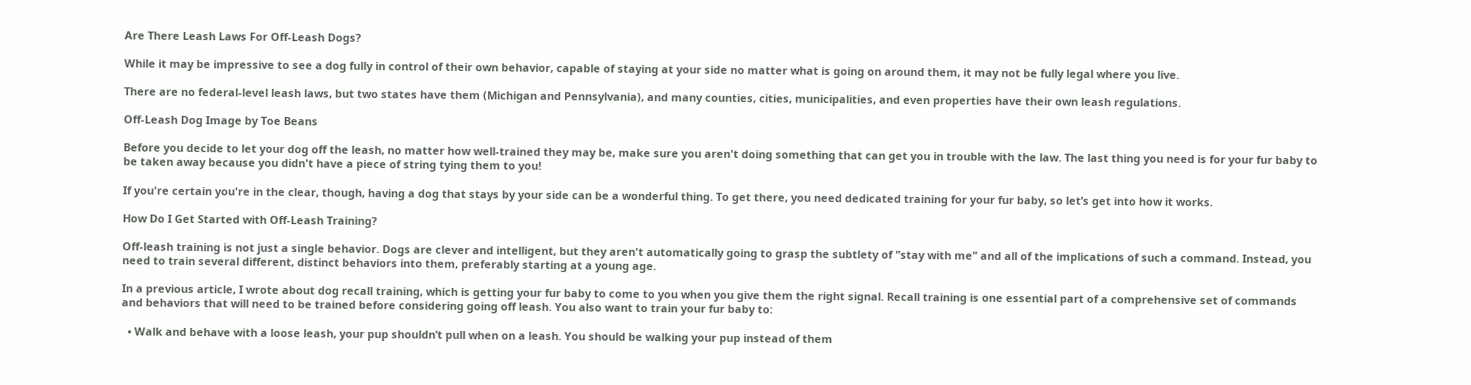Are There Leash Laws For Off-Leash Dogs?

While it may be impressive to see a dog fully in control of their own behavior, capable of staying at your side no matter what is going on around them, it may not be fully legal where you live.

There are no federal-level leash laws, but two states have them (Michigan and Pennsylvania), and many counties, cities, municipalities, and even properties have their own leash regulations.

Off-Leash Dog Image by Toe Beans

Before you decide to let your dog off the leash, no matter how well-trained they may be, make sure you aren't doing something that can get you in trouble with the law. The last thing you need is for your fur baby to be taken away because you didn't have a piece of string tying them to you!

If you're certain you're in the clear, though, having a dog that stays by your side can be a wonderful thing. To get there, you need dedicated training for your fur baby, so let’s get into how it works.

How Do I Get Started with Off-Leash Training?

Off-leash training is not just a single behavior. Dogs are clever and intelligent, but they aren't automatically going to grasp the subtlety of "stay with me" and all of the implications of such a command. Instead, you need to train several different, distinct behaviors into them, preferably starting at a young age.

In a previous article, I wrote about dog recall training, which is getting your fur baby to come to you when you give them the right signal. Recall training is one essential part of a comprehensive set of commands and behaviors that will need to be trained before considering going off leash. You also want to train your fur baby to:

  • Walk and behave with a loose leash, your pup shouldn’t pull when on a leash. You should be walking your pup instead of them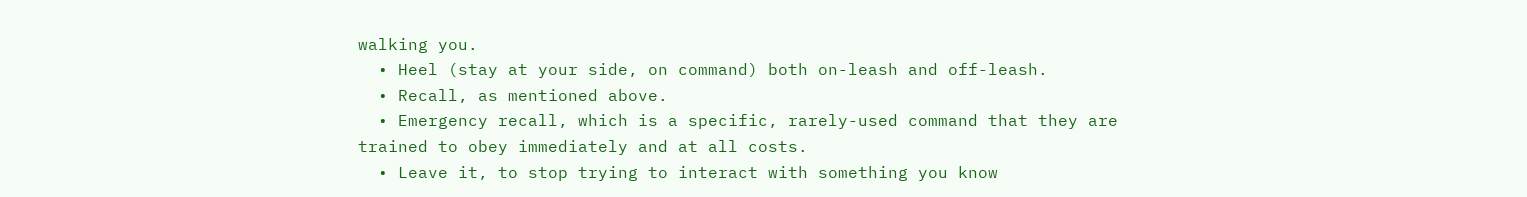walking you.
  • Heel (stay at your side, on command) both on-leash and off-leash.
  • Recall, as mentioned above.
  • Emergency recall, which is a specific, rarely-used command that they are trained to obey immediately and at all costs.
  • Leave it, to stop trying to interact with something you know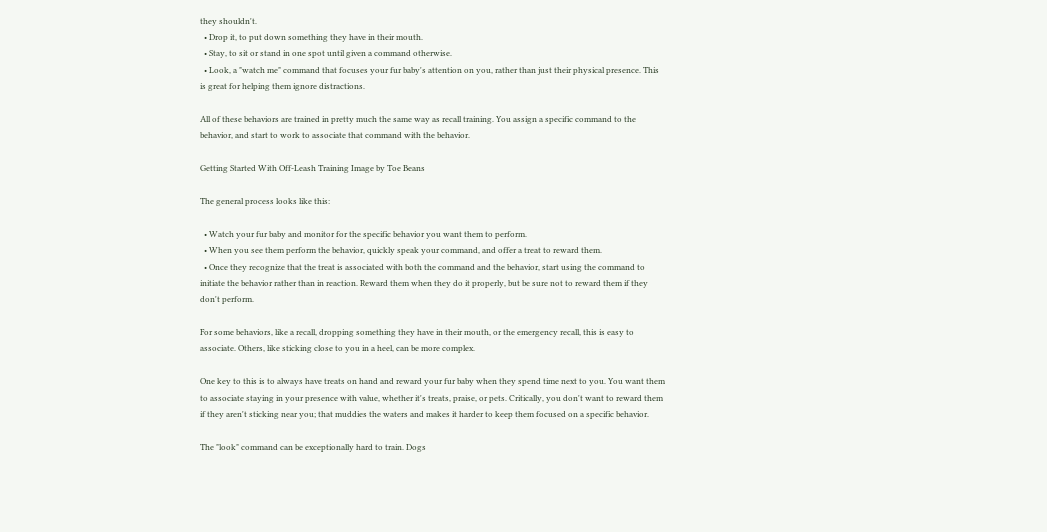they shouldn't.
  • Drop it, to put down something they have in their mouth.
  • Stay, to sit or stand in one spot until given a command otherwise.
  • Look, a "watch me" command that focuses your fur baby's attention on you, rather than just their physical presence. This is great for helping them ignore distractions.

All of these behaviors are trained in pretty much the same way as recall training. You assign a specific command to the behavior, and start to work to associate that command with the behavior.

Getting Started With Off-Leash Training Image by Toe Beans

The general process looks like this:

  • Watch your fur baby and monitor for the specific behavior you want them to perform.
  • When you see them perform the behavior, quickly speak your command, and offer a treat to reward them.
  • Once they recognize that the treat is associated with both the command and the behavior, start using the command to initiate the behavior rather than in reaction. Reward them when they do it properly, but be sure not to reward them if they don't perform.

For some behaviors, like a recall, dropping something they have in their mouth, or the emergency recall, this is easy to associate. Others, like sticking close to you in a heel, can be more complex.

One key to this is to always have treats on hand and reward your fur baby when they spend time next to you. You want them to associate staying in your presence with value, whether it's treats, praise, or pets. Critically, you don't want to reward them if they aren't sticking near you; that muddies the waters and makes it harder to keep them focused on a specific behavior.

The "look" command can be exceptionally hard to train. Dogs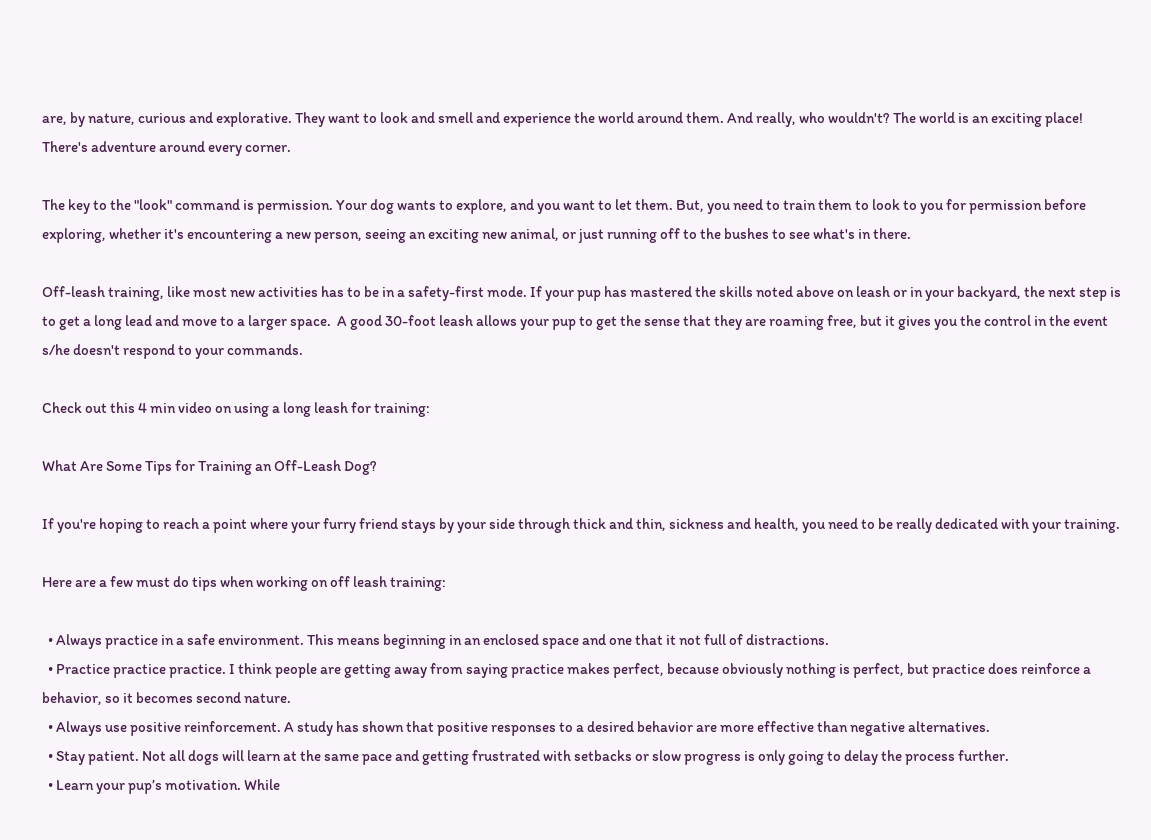are, by nature, curious and explorative. They want to look and smell and experience the world around them. And really, who wouldn't? The world is an exciting place! There's adventure around every corner.

The key to the "look" command is permission. Your dog wants to explore, and you want to let them. But, you need to train them to look to you for permission before exploring, whether it's encountering a new person, seeing an exciting new animal, or just running off to the bushes to see what's in there.

Off-leash training, like most new activities has to be in a safety-first mode. If your pup has mastered the skills noted above on leash or in your backyard, the next step is to get a long lead and move to a larger space.  A good 30-foot leash allows your pup to get the sense that they are roaming free, but it gives you the control in the event s/he doesn't respond to your commands.

Check out this 4 min video on using a long leash for training:

What Are Some Tips for Training an Off-Leash Dog?

If you're hoping to reach a point where your furry friend stays by your side through thick and thin, sickness and health, you need to be really dedicated with your training.

Here are a few must do tips when working on off leash training:

  • Always practice in a safe environment. This means beginning in an enclosed space and one that it not full of distractions.
  • Practice practice practice. I think people are getting away from saying practice makes perfect, because obviously nothing is perfect, but practice does reinforce a behavior, so it becomes second nature.
  • Always use positive reinforcement. A study has shown that positive responses to a desired behavior are more effective than negative alternatives.
  • Stay patient. Not all dogs will learn at the same pace and getting frustrated with setbacks or slow progress is only going to delay the process further.
  • Learn your pup’s motivation. While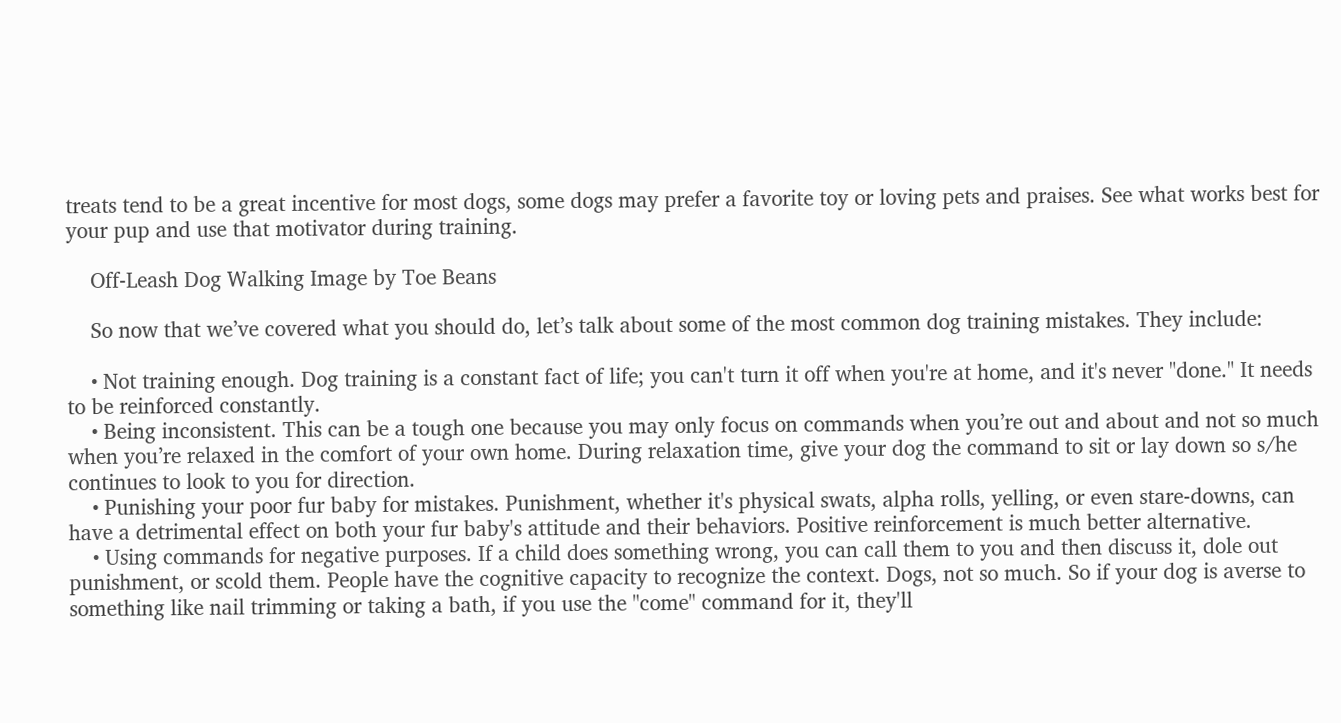treats tend to be a great incentive for most dogs, some dogs may prefer a favorite toy or loving pets and praises. See what works best for your pup and use that motivator during training.

    Off-Leash Dog Walking Image by Toe Beans

    So now that we’ve covered what you should do, let’s talk about some of the most common dog training mistakes. They include:

    • Not training enough. Dog training is a constant fact of life; you can't turn it off when you're at home, and it's never "done." It needs to be reinforced constantly.
    • Being inconsistent. This can be a tough one because you may only focus on commands when you’re out and about and not so much when you’re relaxed in the comfort of your own home. During relaxation time, give your dog the command to sit or lay down so s/he continues to look to you for direction.
    • Punishing your poor fur baby for mistakes. Punishment, whether it's physical swats, alpha rolls, yelling, or even stare-downs, can have a detrimental effect on both your fur baby's attitude and their behaviors. Positive reinforcement is much better alternative.
    • Using commands for negative purposes. If a child does something wrong, you can call them to you and then discuss it, dole out punishment, or scold them. People have the cognitive capacity to recognize the context. Dogs, not so much. So if your dog is averse to something like nail trimming or taking a bath, if you use the "come" command for it, they'll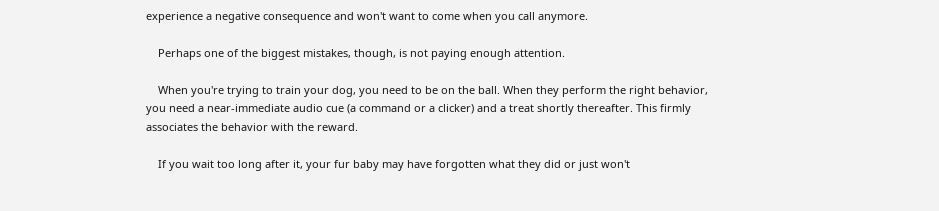experience a negative consequence and won't want to come when you call anymore.

    Perhaps one of the biggest mistakes, though, is not paying enough attention.

    When you're trying to train your dog, you need to be on the ball. When they perform the right behavior, you need a near-immediate audio cue (a command or a clicker) and a treat shortly thereafter. This firmly associates the behavior with the reward.

    If you wait too long after it, your fur baby may have forgotten what they did or just won't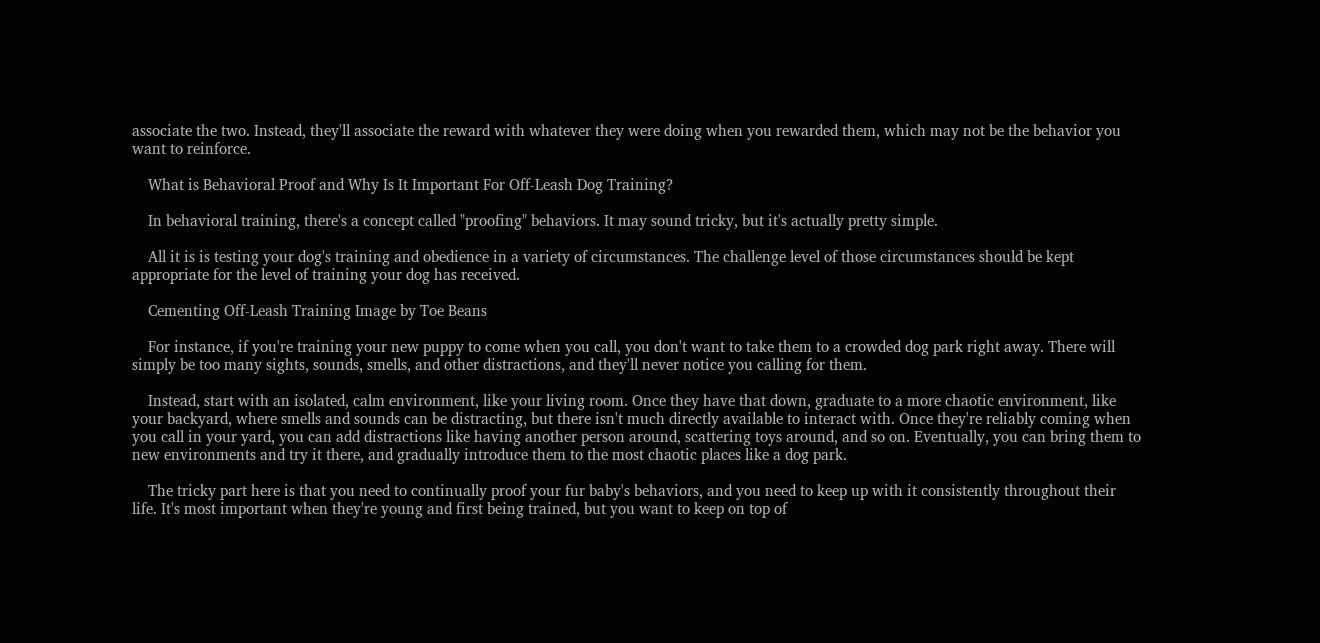associate the two. Instead, they'll associate the reward with whatever they were doing when you rewarded them, which may not be the behavior you want to reinforce.

    What is Behavioral Proof and Why Is It Important For Off-Leash Dog Training?

    In behavioral training, there's a concept called "proofing" behaviors. It may sound tricky, but it's actually pretty simple.

    All it is is testing your dog's training and obedience in a variety of circumstances. The challenge level of those circumstances should be kept appropriate for the level of training your dog has received.

    Cementing Off-Leash Training Image by Toe Beans

    For instance, if you're training your new puppy to come when you call, you don't want to take them to a crowded dog park right away. There will simply be too many sights, sounds, smells, and other distractions, and they'll never notice you calling for them.

    Instead, start with an isolated, calm environment, like your living room. Once they have that down, graduate to a more chaotic environment, like your backyard, where smells and sounds can be distracting, but there isn't much directly available to interact with. Once they're reliably coming when you call in your yard, you can add distractions like having another person around, scattering toys around, and so on. Eventually, you can bring them to new environments and try it there, and gradually introduce them to the most chaotic places like a dog park.

    The tricky part here is that you need to continually proof your fur baby's behaviors, and you need to keep up with it consistently throughout their life. It's most important when they're young and first being trained, but you want to keep on top of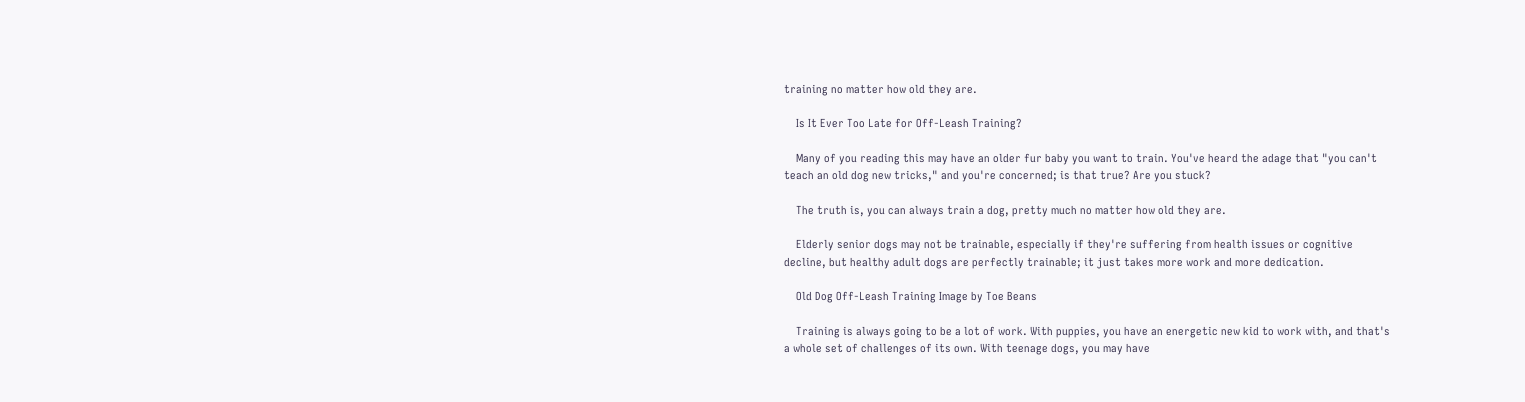training no matter how old they are.

    Is It Ever Too Late for Off-Leash Training?

    Many of you reading this may have an older fur baby you want to train. You've heard the adage that "you can't teach an old dog new tricks," and you're concerned; is that true? Are you stuck?

    The truth is, you can always train a dog, pretty much no matter how old they are.

    Elderly senior dogs may not be trainable, especially if they're suffering from health issues or cognitive decline, but healthy adult dogs are perfectly trainable; it just takes more work and more dedication.

    Old Dog Off-Leash Training Image by Toe Beans

    Training is always going to be a lot of work. With puppies, you have an energetic new kid to work with, and that's a whole set of challenges of its own. With teenage dogs, you may have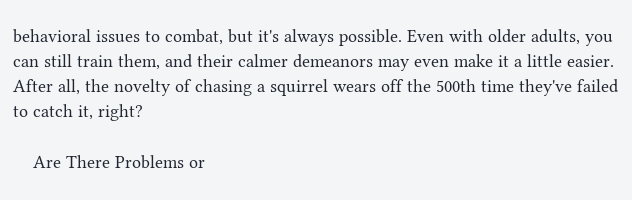behavioral issues to combat, but it's always possible. Even with older adults, you can still train them, and their calmer demeanors may even make it a little easier. After all, the novelty of chasing a squirrel wears off the 500th time they've failed to catch it, right?

    Are There Problems or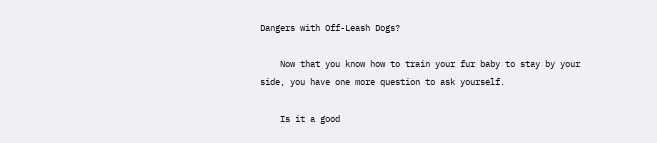Dangers with Off-Leash Dogs?

    Now that you know how to train your fur baby to stay by your side, you have one more question to ask yourself.

    Is it a good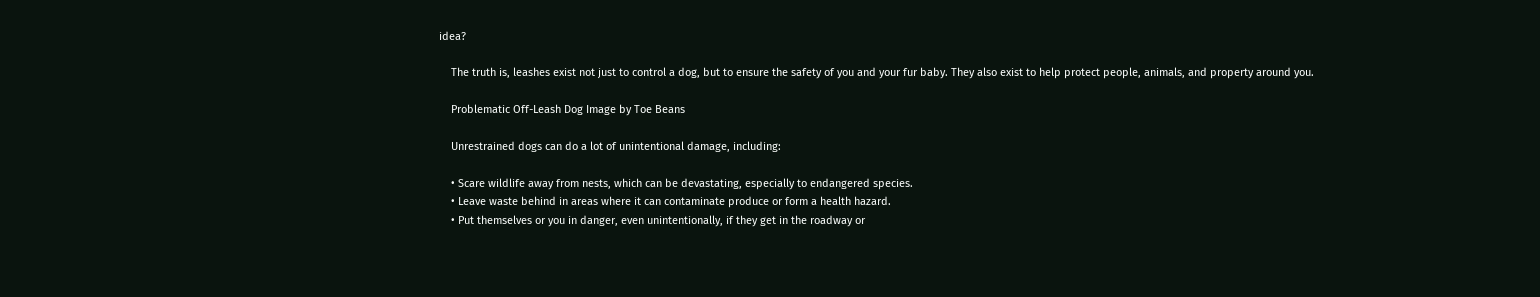idea?

    The truth is, leashes exist not just to control a dog, but to ensure the safety of you and your fur baby. They also exist to help protect people, animals, and property around you.

    Problematic Off-Leash Dog Image by Toe Beans

    Unrestrained dogs can do a lot of unintentional damage, including:

    • Scare wildlife away from nests, which can be devastating, especially to endangered species.
    • Leave waste behind in areas where it can contaminate produce or form a health hazard.
    • Put themselves or you in danger, even unintentionally, if they get in the roadway or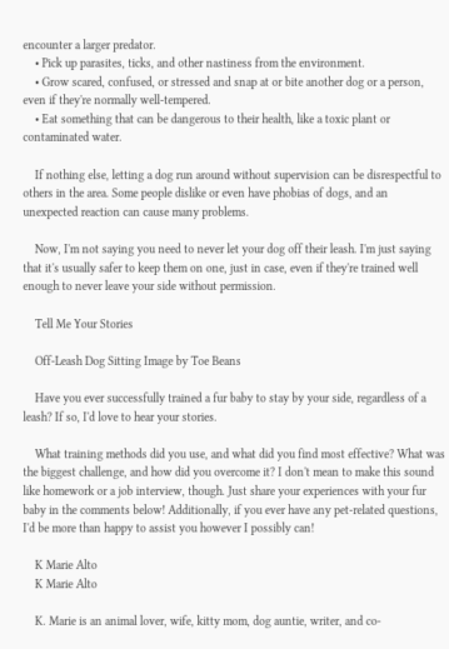encounter a larger predator.
    • Pick up parasites, ticks, and other nastiness from the environment.
    • Grow scared, confused, or stressed and snap at or bite another dog or a person, even if they're normally well-tempered.
    • Eat something that can be dangerous to their health, like a toxic plant or contaminated water.

    If nothing else, letting a dog run around without supervision can be disrespectful to others in the area. Some people dislike or even have phobias of dogs, and an unexpected reaction can cause many problems.

    Now, I'm not saying you need to never let your dog off their leash. I'm just saying that it's usually safer to keep them on one, just in case, even if they're trained well enough to never leave your side without permission.

    Tell Me Your Stories

    Off-Leash Dog Sitting Image by Toe Beans

    Have you ever successfully trained a fur baby to stay by your side, regardless of a leash? If so, I'd love to hear your stories.

    What training methods did you use, and what did you find most effective? What was the biggest challenge, and how did you overcome it? I don't mean to make this sound like homework or a job interview, though. Just share your experiences with your fur baby in the comments below! Additionally, if you ever have any pet-related questions, I'd be more than happy to assist you however I possibly can!

    K Marie Alto
    K Marie Alto

    K. Marie is an animal lover, wife, kitty mom, dog auntie, writer, and co-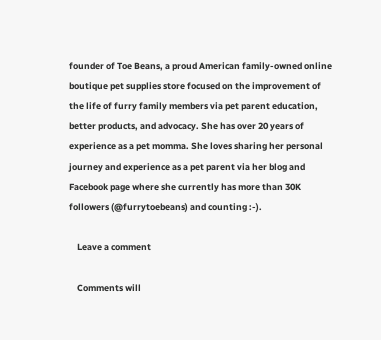founder of Toe Beans, a proud American family-owned online boutique pet supplies store focused on the improvement of the life of furry family members via pet parent education, better products, and advocacy. She has over 20 years of experience as a pet momma. She loves sharing her personal journey and experience as a pet parent via her blog and Facebook page where she currently has more than 30K followers (@furrytoebeans) and counting :-).

    Leave a comment

    Comments will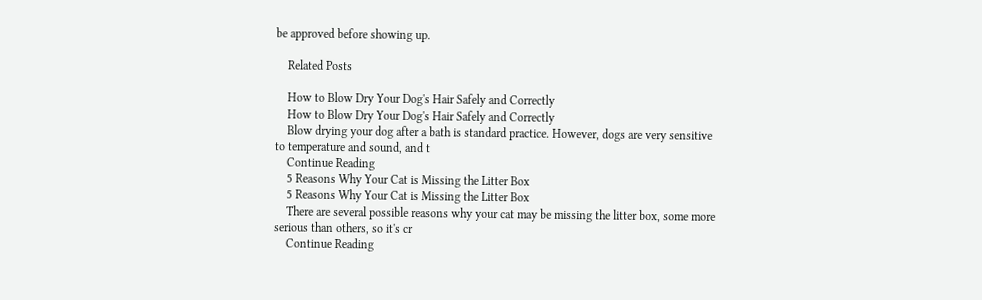be approved before showing up.

    Related Posts

    How to Blow Dry Your Dog's Hair Safely and Correctly
    How to Blow Dry Your Dog's Hair Safely and Correctly
    Blow drying your dog after a bath is standard practice. However, dogs are very sensitive to temperature and sound, and t
    Continue Reading
    5 Reasons Why Your Cat is Missing the Litter Box
    5 Reasons Why Your Cat is Missing the Litter Box
    There are several possible reasons why your cat may be missing the litter box, some more serious than others, so it's cr
    Continue Reading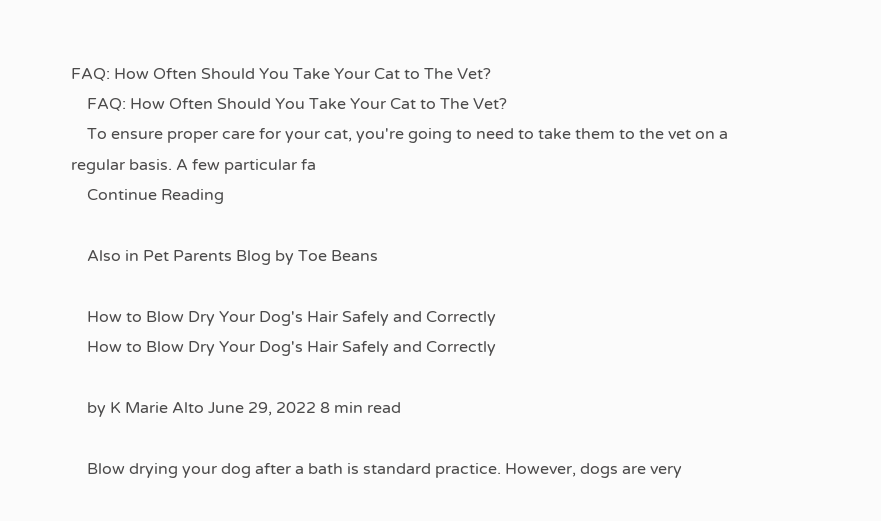FAQ: How Often Should You Take Your Cat to The Vet?
    FAQ: How Often Should You Take Your Cat to The Vet?
    To ensure proper care for your cat, you're going to need to take them to the vet on a regular basis. A few particular fa
    Continue Reading

    Also in Pet Parents Blog by Toe Beans

    How to Blow Dry Your Dog's Hair Safely and Correctly
    How to Blow Dry Your Dog's Hair Safely and Correctly

    by K Marie Alto June 29, 2022 8 min read

    Blow drying your dog after a bath is standard practice. However, dogs are very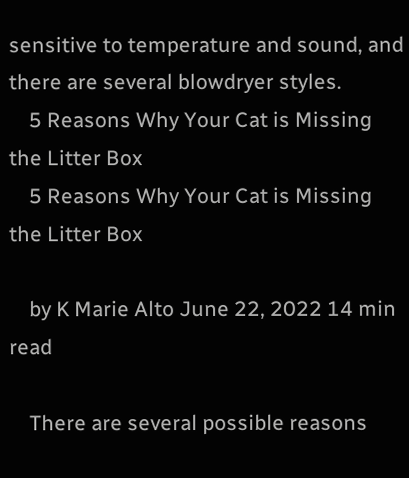sensitive to temperature and sound, and there are several blowdryer styles.
    5 Reasons Why Your Cat is Missing the Litter Box
    5 Reasons Why Your Cat is Missing the Litter Box

    by K Marie Alto June 22, 2022 14 min read

    There are several possible reasons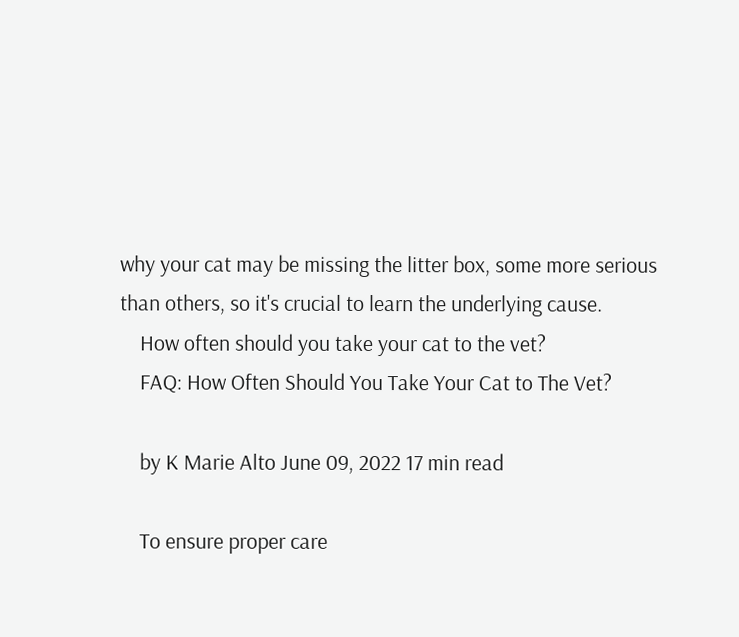why your cat may be missing the litter box, some more serious than others, so it's crucial to learn the underlying cause.
    How often should you take your cat to the vet?
    FAQ: How Often Should You Take Your Cat to The Vet?

    by K Marie Alto June 09, 2022 17 min read

    To ensure proper care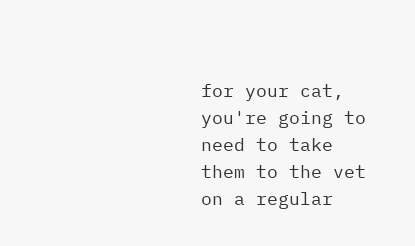for your cat, you're going to need to take them to the vet on a regular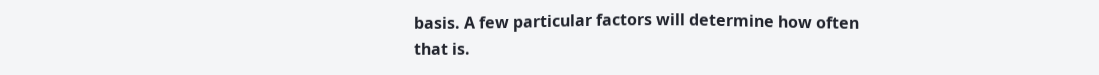basis. A few particular factors will determine how often that is.